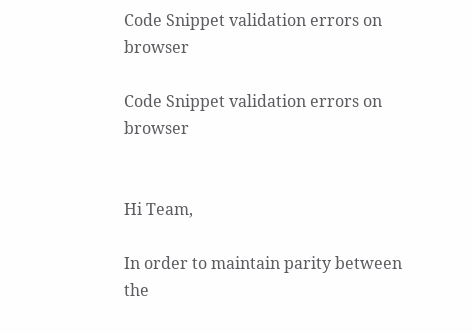Code Snippet validation errors on browser

Code Snippet validation errors on browser


Hi Team,

In order to maintain parity between the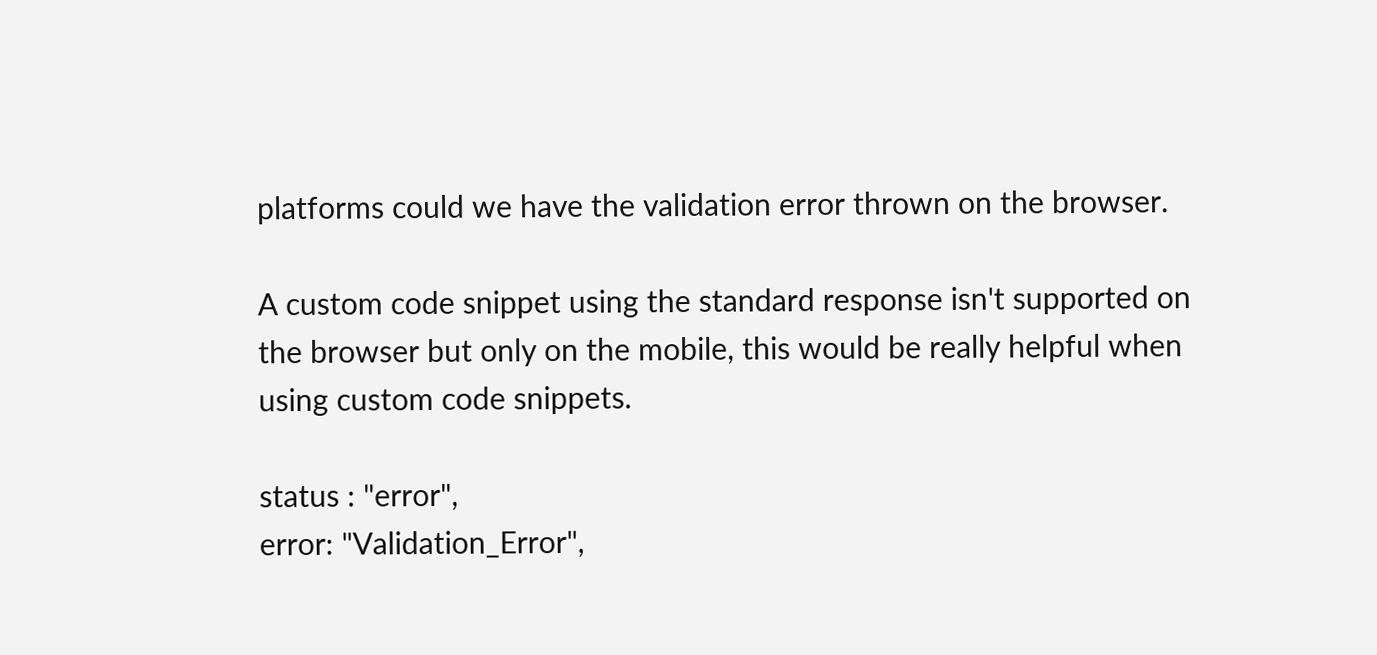platforms could we have the validation error thrown on the browser.

A custom code snippet using the standard response isn't supported on the browser but only on the mobile, this would be really helpful when using custom code snippets.

status : "error",
error: "Validation_Error",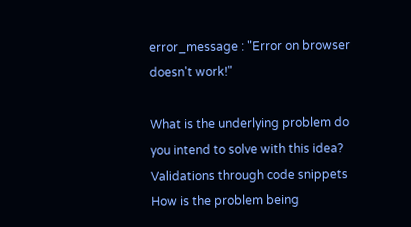error_message : "Error on browser doesn't work!"

What is the underlying problem do you intend to solve with this idea?
Validations through code snippets
How is the problem being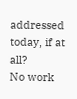addressed today, if at all?
No work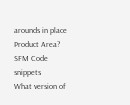arounds in place
Product Area?
SFM Code snippets
What version of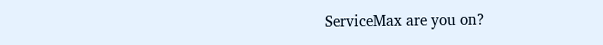ServiceMax are you on?